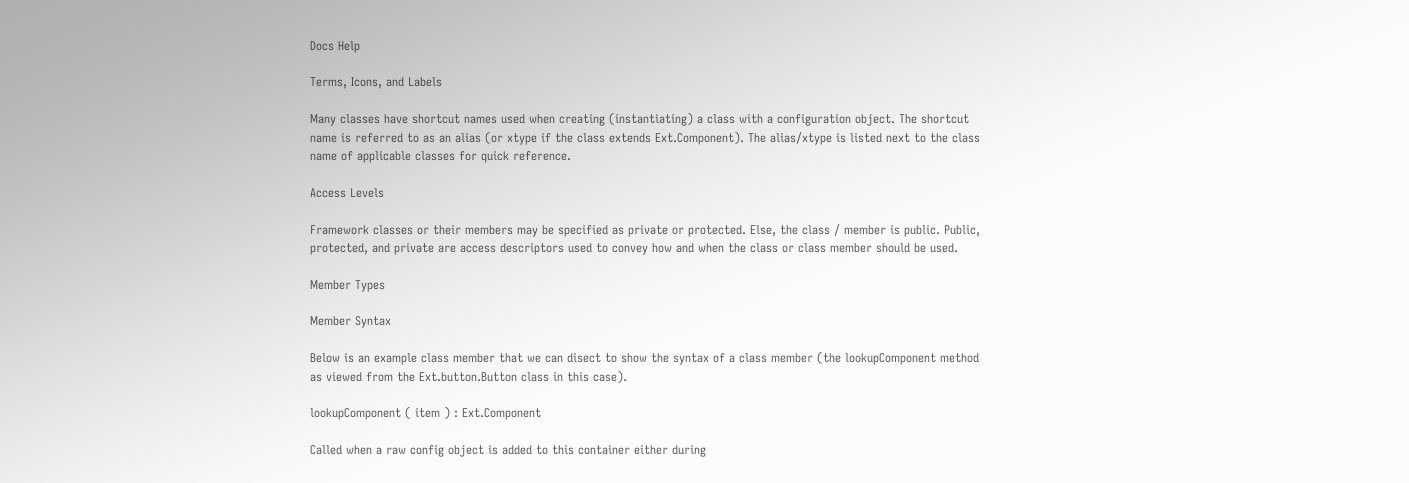Docs Help

Terms, Icons, and Labels

Many classes have shortcut names used when creating (instantiating) a class with a configuration object. The shortcut name is referred to as an alias (or xtype if the class extends Ext.Component). The alias/xtype is listed next to the class name of applicable classes for quick reference.

Access Levels

Framework classes or their members may be specified as private or protected. Else, the class / member is public. Public, protected, and private are access descriptors used to convey how and when the class or class member should be used.

Member Types

Member Syntax

Below is an example class member that we can disect to show the syntax of a class member (the lookupComponent method as viewed from the Ext.button.Button class in this case).

lookupComponent ( item ) : Ext.Component

Called when a raw config object is added to this container either during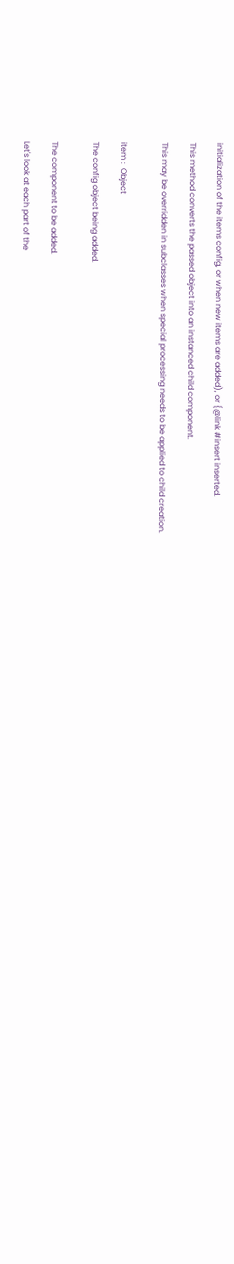initialization of the items config, or when new items are added), or {@link #insert inserted.

This method converts the passed object into an instanced child component.

This may be overridden in subclasses when special processing needs to be applied to child creation.


item :  Object

The config object being added.


The component to be added.

Let's look at each part of the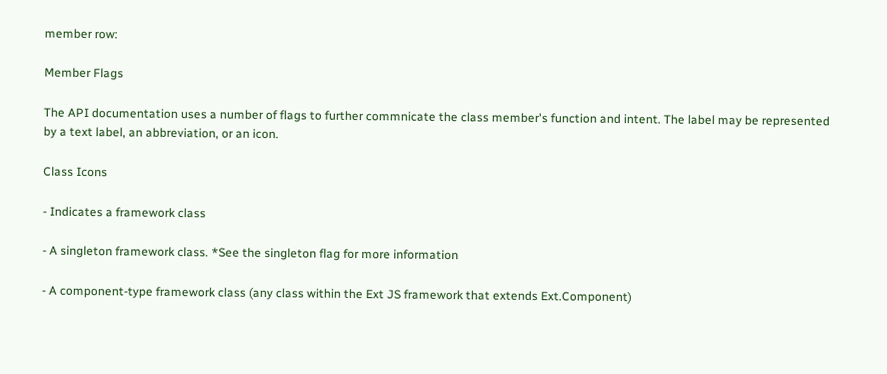member row:

Member Flags

The API documentation uses a number of flags to further commnicate the class member's function and intent. The label may be represented by a text label, an abbreviation, or an icon.

Class Icons

- Indicates a framework class

- A singleton framework class. *See the singleton flag for more information

- A component-type framework class (any class within the Ext JS framework that extends Ext.Component)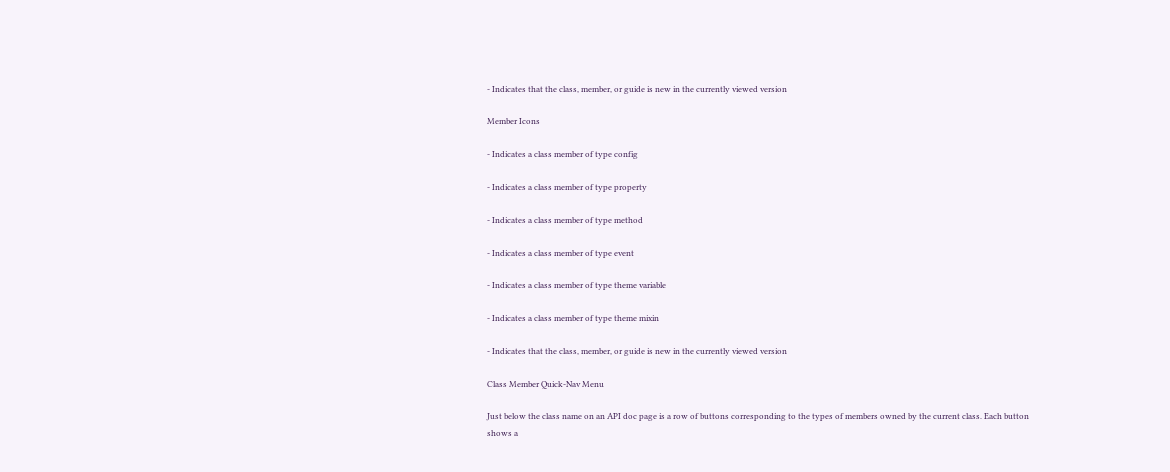- Indicates that the class, member, or guide is new in the currently viewed version

Member Icons

- Indicates a class member of type config

- Indicates a class member of type property

- Indicates a class member of type method

- Indicates a class member of type event

- Indicates a class member of type theme variable

- Indicates a class member of type theme mixin

- Indicates that the class, member, or guide is new in the currently viewed version

Class Member Quick-Nav Menu

Just below the class name on an API doc page is a row of buttons corresponding to the types of members owned by the current class. Each button shows a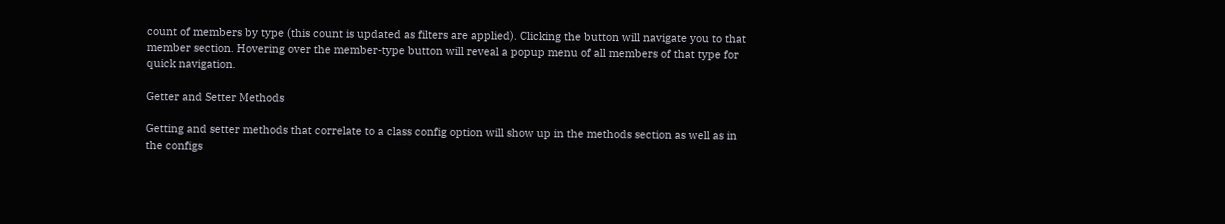count of members by type (this count is updated as filters are applied). Clicking the button will navigate you to that member section. Hovering over the member-type button will reveal a popup menu of all members of that type for quick navigation.

Getter and Setter Methods

Getting and setter methods that correlate to a class config option will show up in the methods section as well as in the configs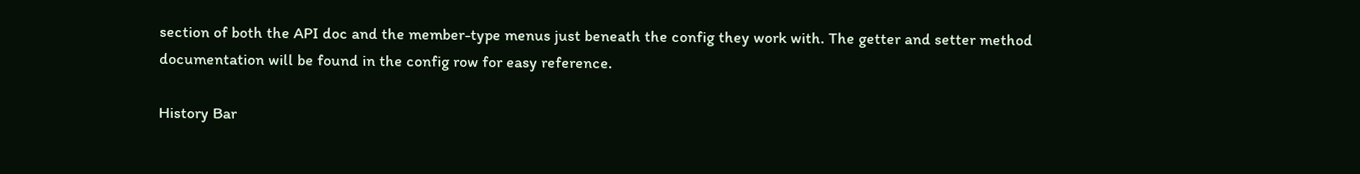section of both the API doc and the member-type menus just beneath the config they work with. The getter and setter method documentation will be found in the config row for easy reference.

History Bar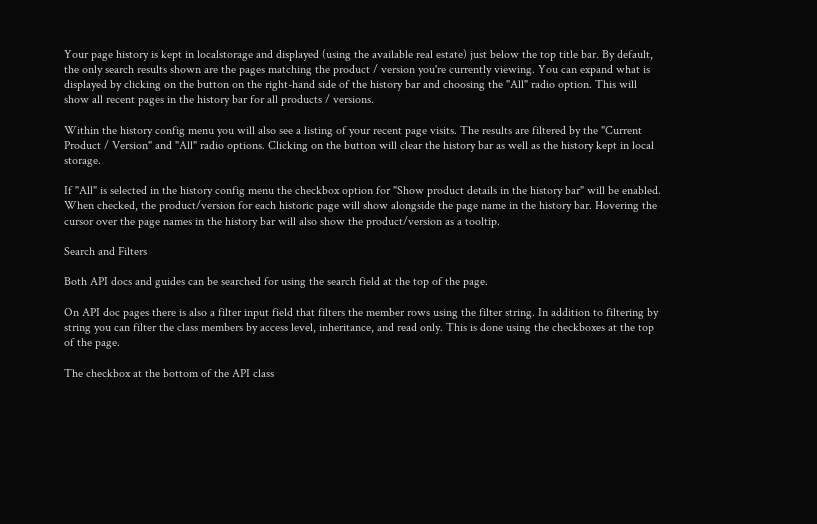Your page history is kept in localstorage and displayed (using the available real estate) just below the top title bar. By default, the only search results shown are the pages matching the product / version you're currently viewing. You can expand what is displayed by clicking on the button on the right-hand side of the history bar and choosing the "All" radio option. This will show all recent pages in the history bar for all products / versions.

Within the history config menu you will also see a listing of your recent page visits. The results are filtered by the "Current Product / Version" and "All" radio options. Clicking on the button will clear the history bar as well as the history kept in local storage.

If "All" is selected in the history config menu the checkbox option for "Show product details in the history bar" will be enabled. When checked, the product/version for each historic page will show alongside the page name in the history bar. Hovering the cursor over the page names in the history bar will also show the product/version as a tooltip.

Search and Filters

Both API docs and guides can be searched for using the search field at the top of the page.

On API doc pages there is also a filter input field that filters the member rows using the filter string. In addition to filtering by string you can filter the class members by access level, inheritance, and read only. This is done using the checkboxes at the top of the page.

The checkbox at the bottom of the API class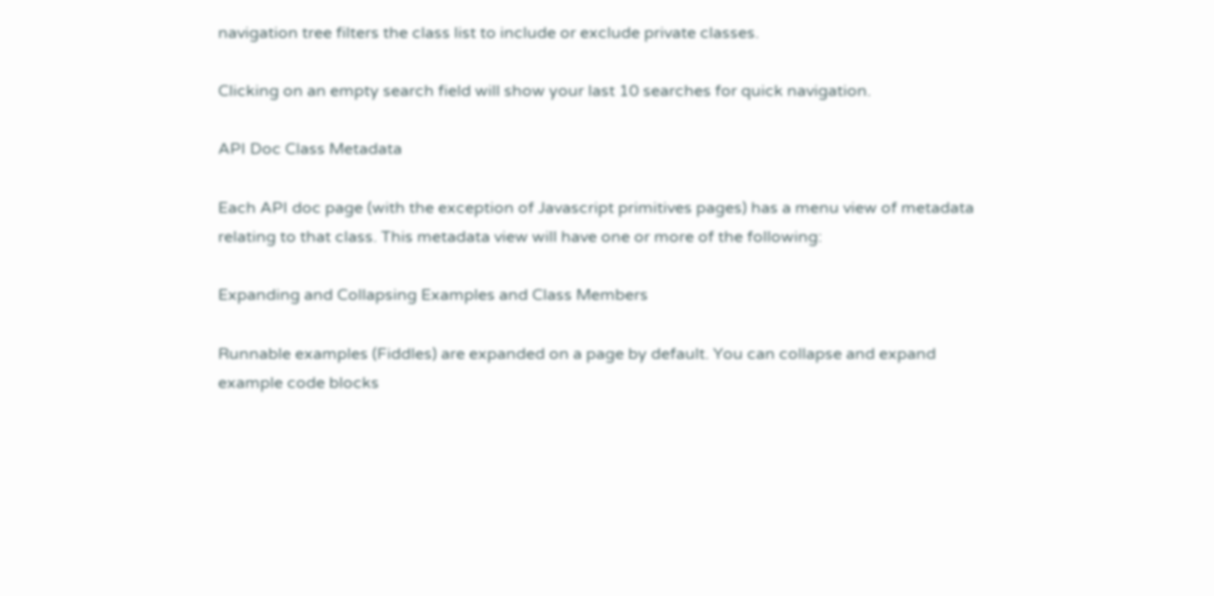navigation tree filters the class list to include or exclude private classes.

Clicking on an empty search field will show your last 10 searches for quick navigation.

API Doc Class Metadata

Each API doc page (with the exception of Javascript primitives pages) has a menu view of metadata relating to that class. This metadata view will have one or more of the following:

Expanding and Collapsing Examples and Class Members

Runnable examples (Fiddles) are expanded on a page by default. You can collapse and expand example code blocks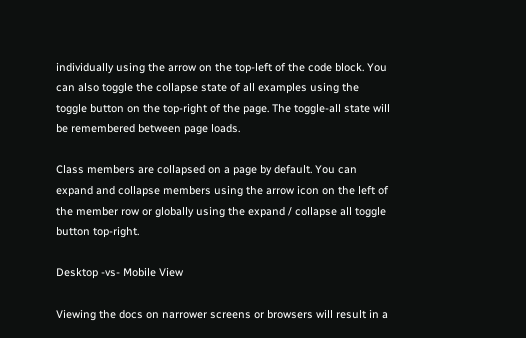individually using the arrow on the top-left of the code block. You can also toggle the collapse state of all examples using the toggle button on the top-right of the page. The toggle-all state will be remembered between page loads.

Class members are collapsed on a page by default. You can expand and collapse members using the arrow icon on the left of the member row or globally using the expand / collapse all toggle button top-right.

Desktop -vs- Mobile View

Viewing the docs on narrower screens or browsers will result in a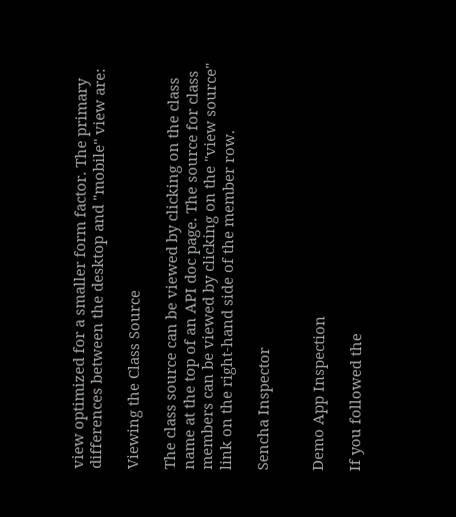view optimized for a smaller form factor. The primary differences between the desktop and "mobile" view are:

Viewing the Class Source

The class source can be viewed by clicking on the class name at the top of an API doc page. The source for class members can be viewed by clicking on the "view source" link on the right-hand side of the member row.

Sencha Inspector


Demo App Inspection

If you followed the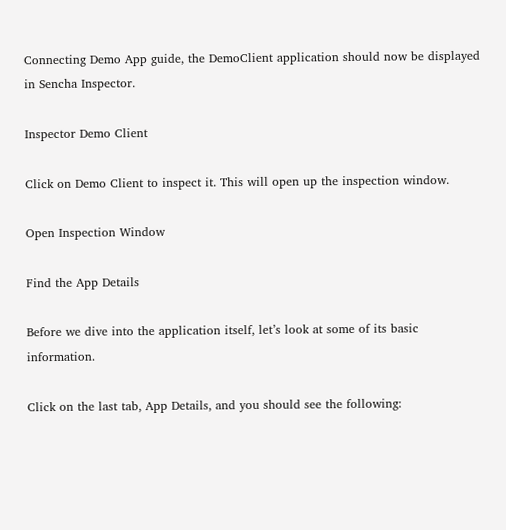Connecting Demo App guide, the DemoClient application should now be displayed in Sencha Inspector.

Inspector Demo Client

Click on Demo Client to inspect it. This will open up the inspection window.

Open Inspection Window

Find the App Details

Before we dive into the application itself, let’s look at some of its basic information.

Click on the last tab, App Details, and you should see the following: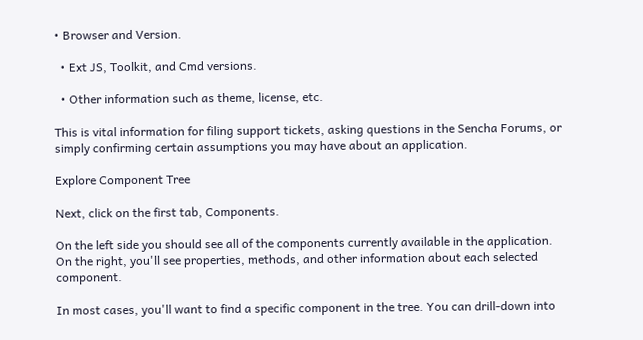• Browser and Version.

  • Ext JS, Toolkit, and Cmd versions.

  • Other information such as theme, license, etc.

This is vital information for filing support tickets, asking questions in the Sencha Forums, or simply confirming certain assumptions you may have about an application.

Explore Component Tree

Next, click on the first tab, Components.

On the left side you should see all of the components currently available in the application. On the right, you'll see properties, methods, and other information about each selected component.

In most cases, you'll want to find a specific component in the tree. You can drill-down into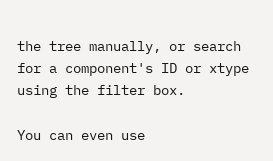the tree manually, or search for a component's ID or xtype using the filter box.

You can even use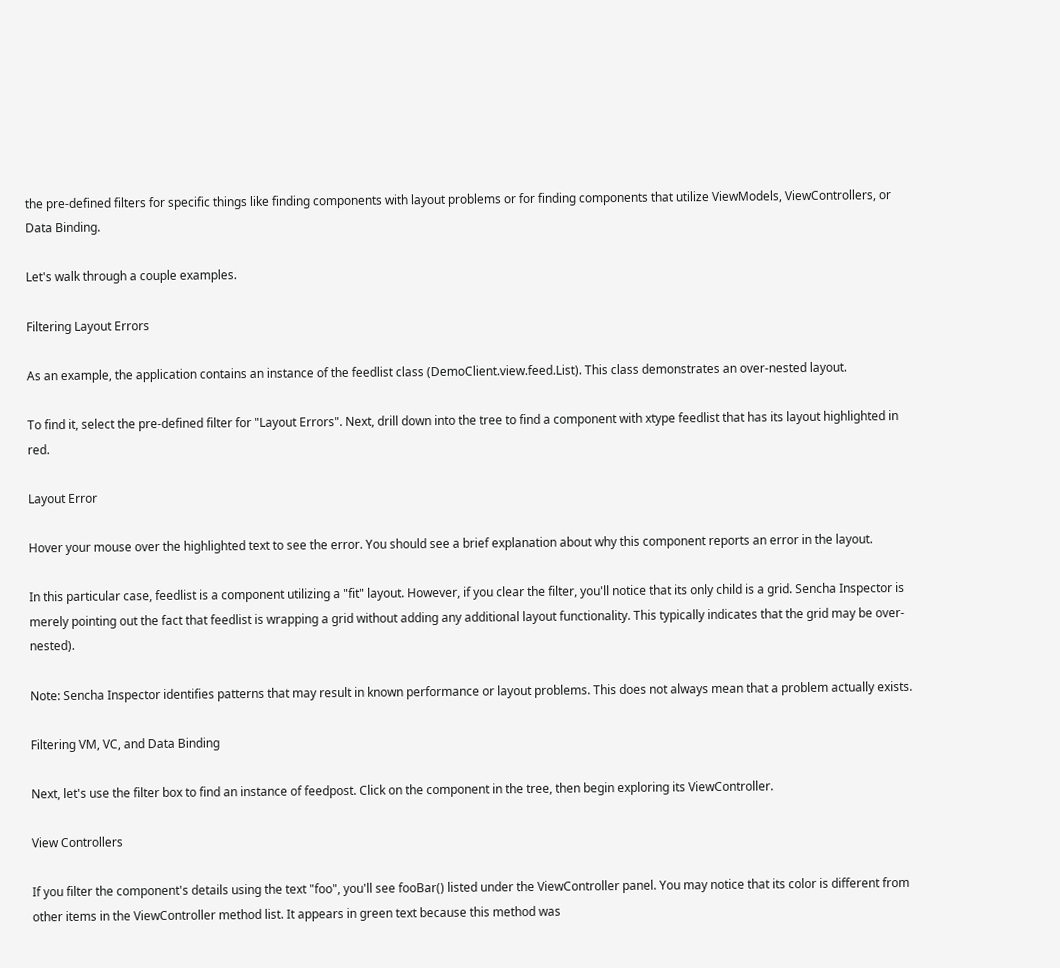the pre-defined filters for specific things like finding components with layout problems or for finding components that utilize ViewModels, ViewControllers, or Data Binding.

Let's walk through a couple examples.

Filtering Layout Errors

As an example, the application contains an instance of the feedlist class (DemoClient.view.feed.List). This class demonstrates an over-nested layout.

To find it, select the pre-defined filter for "Layout Errors". Next, drill down into the tree to find a component with xtype feedlist that has its layout highlighted in red.

Layout Error

Hover your mouse over the highlighted text to see the error. You should see a brief explanation about why this component reports an error in the layout.

In this particular case, feedlist is a component utilizing a "fit" layout. However, if you clear the filter, you'll notice that its only child is a grid. Sencha Inspector is merely pointing out the fact that feedlist is wrapping a grid without adding any additional layout functionality. This typically indicates that the grid may be over-nested).

Note: Sencha Inspector identifies patterns that may result in known performance or layout problems. This does not always mean that a problem actually exists.

Filtering VM, VC, and Data Binding

Next, let's use the filter box to find an instance of feedpost. Click on the component in the tree, then begin exploring its ViewController.

View Controllers

If you filter the component's details using the text "foo", you'll see fooBar() listed under the ViewController panel. You may notice that its color is different from other items in the ViewController method list. It appears in green text because this method was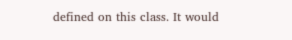defined on this class. It would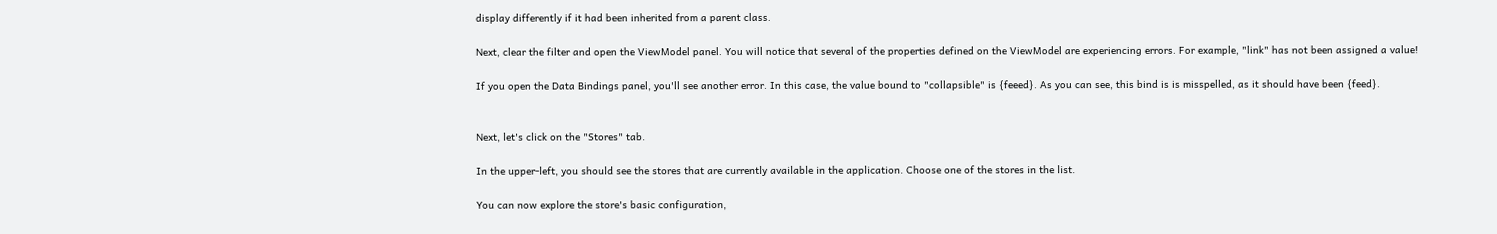display differently if it had been inherited from a parent class.

Next, clear the filter and open the ViewModel panel. You will notice that several of the properties defined on the ViewModel are experiencing errors. For example, "link" has not been assigned a value!

If you open the Data Bindings panel, you'll see another error. In this case, the value bound to "collapsible" is {feeed}. As you can see, this bind is is misspelled, as it should have been {feed}.


Next, let's click on the "Stores" tab.

In the upper-left, you should see the stores that are currently available in the application. Choose one of the stores in the list.

You can now explore the store's basic configuration,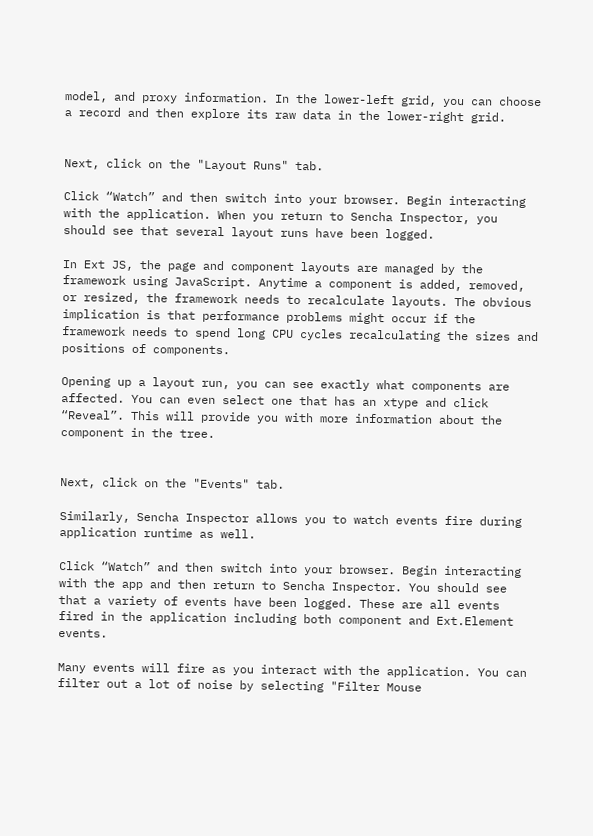model, and proxy information. In the lower-left grid, you can choose a record and then explore its raw data in the lower-right grid.


Next, click on the "Layout Runs" tab.

Click “Watch” and then switch into your browser. Begin interacting with the application. When you return to Sencha Inspector, you should see that several layout runs have been logged.

In Ext JS, the page and component layouts are managed by the framework using JavaScript. Anytime a component is added, removed, or resized, the framework needs to recalculate layouts. The obvious implication is that performance problems might occur if the framework needs to spend long CPU cycles recalculating the sizes and positions of components.

Opening up a layout run, you can see exactly what components are affected. You can even select one that has an xtype and click “Reveal”. This will provide you with more information about the component in the tree.


Next, click on the "Events" tab.

Similarly, Sencha Inspector allows you to watch events fire during application runtime as well.

Click “Watch” and then switch into your browser. Begin interacting with the app and then return to Sencha Inspector. You should see that a variety of events have been logged. These are all events fired in the application including both component and Ext.Element events.

Many events will fire as you interact with the application. You can filter out a lot of noise by selecting "Filter Mouse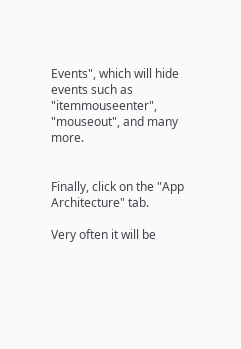Events", which will hide events such as "itemmouseenter", "mouseout", and many more.


Finally, click on the "App Architecture" tab.

Very often it will be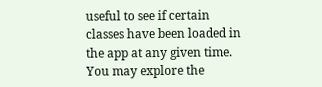useful to see if certain classes have been loaded in the app at any given time. You may explore the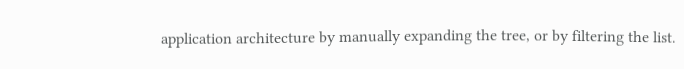application architecture by manually expanding the tree, or by filtering the list.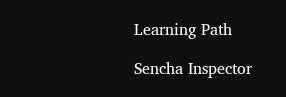Learning Path

Sencha Inspector